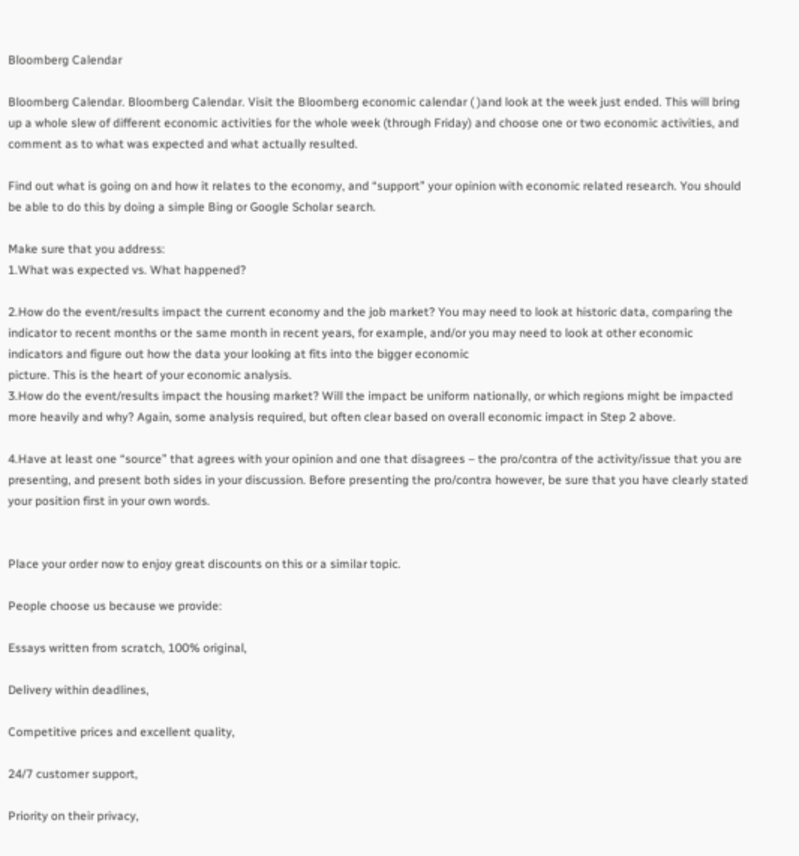Bloomberg Calendar

Bloomberg Calendar. Bloomberg Calendar. Visit the Bloomberg economic calendar ( )and look at the week just ended. This will bring up a whole slew of different economic activities for the whole week (through Friday) and choose one or two economic activities, and comment as to what was expected and what actually resulted.

Find out what is going on and how it relates to the economy, and “support” your opinion with economic related research. You should be able to do this by doing a simple Bing or Google Scholar search.

Make sure that you address:
1.What was expected vs. What happened?

2.How do the event/results impact the current economy and the job market? You may need to look at historic data, comparing the indicator to recent months or the same month in recent years, for example, and/or you may need to look at other economic indicators and figure out how the data your looking at fits into the bigger economic
picture. This is the heart of your economic analysis.
3.How do the event/results impact the housing market? Will the impact be uniform nationally, or which regions might be impacted more heavily and why? Again, some analysis required, but often clear based on overall economic impact in Step 2 above.

4.Have at least one “source” that agrees with your opinion and one that disagrees – the pro/contra of the activity/issue that you are presenting, and present both sides in your discussion. Before presenting the pro/contra however, be sure that you have clearly stated your position first in your own words.


Place your order now to enjoy great discounts on this or a similar topic.

People choose us because we provide:

Essays written from scratch, 100% original,

Delivery within deadlines,

Competitive prices and excellent quality,

24/7 customer support,

Priority on their privacy,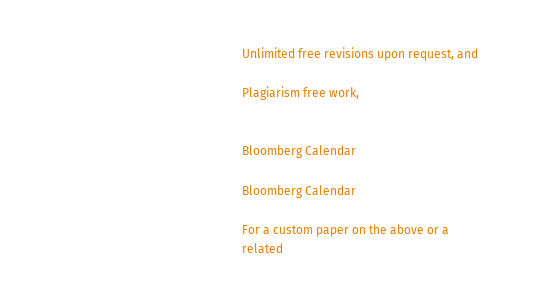Unlimited free revisions upon request, and

Plagiarism free work,


Bloomberg Calendar

Bloomberg Calendar

For a custom paper on the above or a related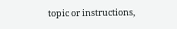topic or instructions,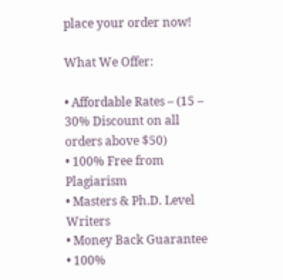place your order now!

What We Offer:

• Affordable Rates – (15 – 30% Discount on all orders above $50)
• 100% Free from Plagiarism
• Masters & Ph.D. Level Writers
• Money Back Guarantee
• 100%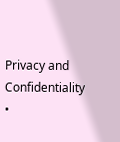Privacy and Confidentiality
•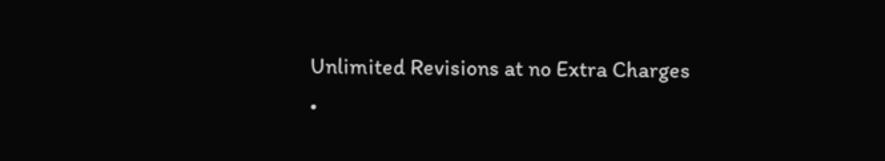Unlimited Revisions at no Extra Charges
•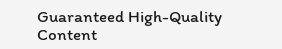Guaranteed High-Quality Content